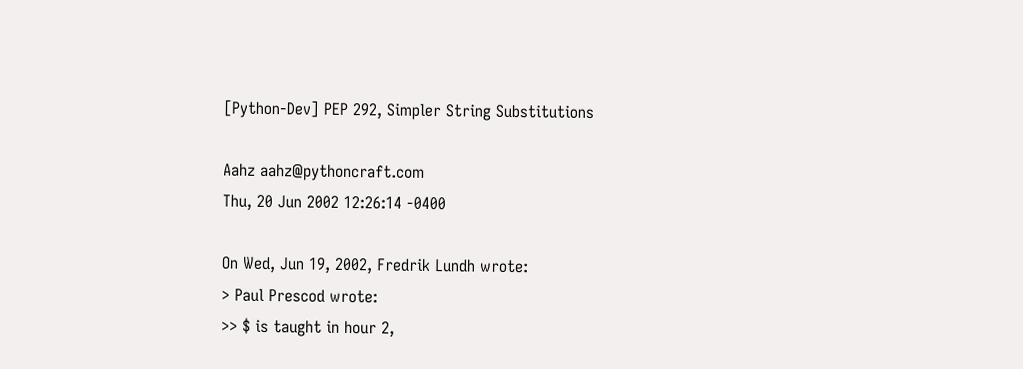[Python-Dev] PEP 292, Simpler String Substitutions

Aahz aahz@pythoncraft.com
Thu, 20 Jun 2002 12:26:14 -0400

On Wed, Jun 19, 2002, Fredrik Lundh wrote:
> Paul Prescod wrote:
>> $ is taught in hour 2,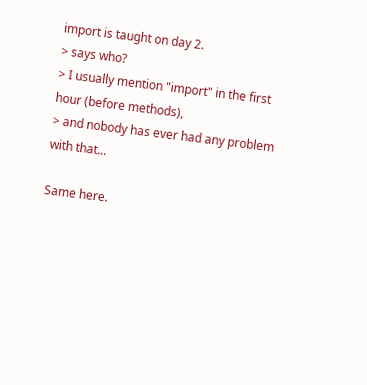import is taught on day 2.
> says who?
> I usually mention "import" in the first hour (before methods),
> and nobody has ever had any problem with that...

Same here.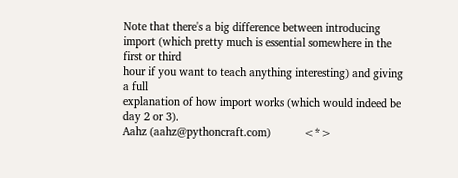Note that there's a big difference between introducing
import (which pretty much is essential somewhere in the first or third
hour if you want to teach anything interesting) and giving a full
explanation of how import works (which would indeed be day 2 or 3).
Aahz (aahz@pythoncraft.com)           <*>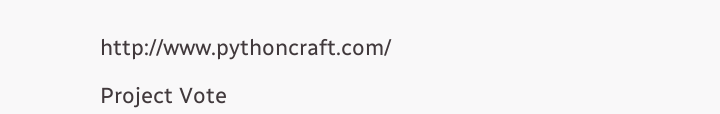http://www.pythoncraft.com/

Project Vote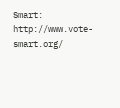Smart: http://www.vote-smart.org/